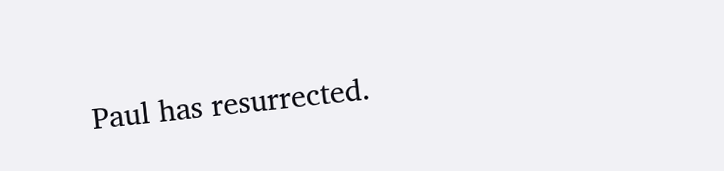Paul has resurrected.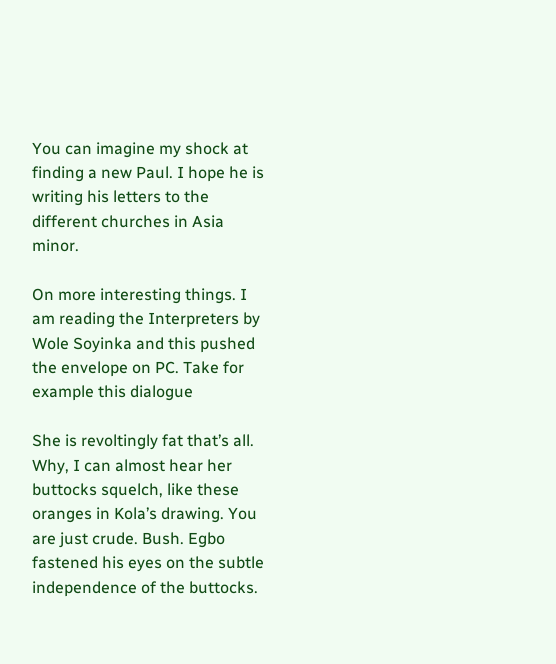You can imagine my shock at finding a new Paul. I hope he is writing his letters to the different churches in Asia minor.

On more interesting things. I am reading the Interpreters by Wole Soyinka and this pushed the envelope on PC. Take for example this dialogue

She is revoltingly fat that’s all. Why, I can almost hear her buttocks squelch, like these oranges in Kola’s drawing. You are just crude. Bush. Egbo fastened his eyes on the subtle independence of the buttocks.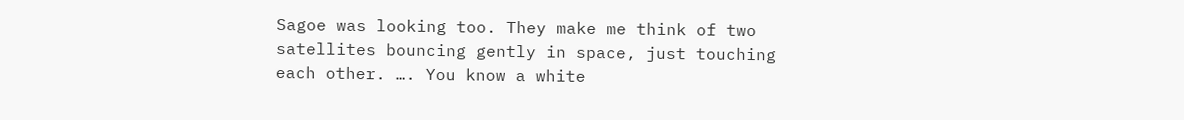Sagoe was looking too. They make me think of two satellites bouncing gently in space, just touching each other. …. You know a white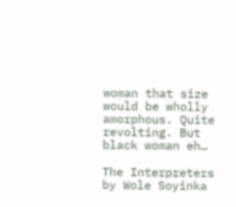woman that size would be wholly amorphous. Quite revolting. But black woman eh…

The Interpreters by Wole Soyinka